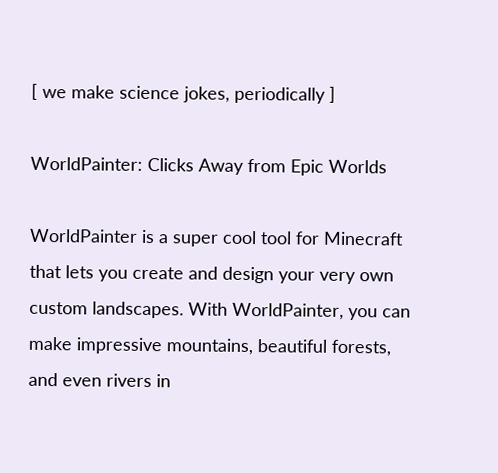[ we make science jokes, periodically ]

WorldPainter: Clicks Away from Epic Worlds

WorldPainter is a super cool tool for Minecraft that lets you create and design your very own custom landscapes. With WorldPainter, you can make impressive mountains, beautiful forests, and even rivers in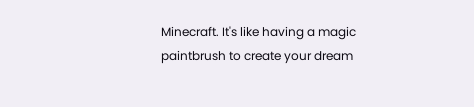Minecraft. It's like having a magic paintbrush to create your dream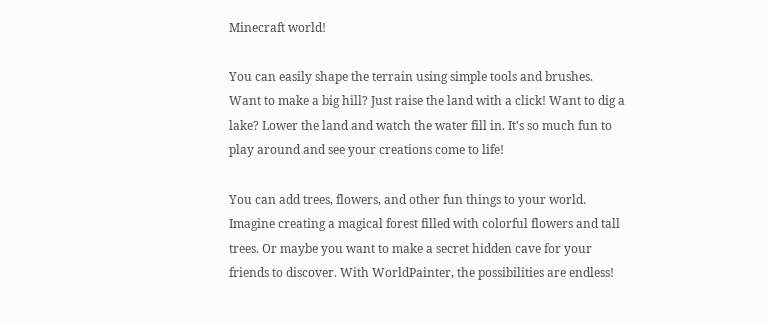Minecraft world!

You can easily shape the terrain using simple tools and brushes. Want to make a big hill? Just raise the land with a click! Want to dig a lake? Lower the land and watch the water fill in. It's so much fun to play around and see your creations come to life!

You can add trees, flowers, and other fun things to your world. Imagine creating a magical forest filled with colorful flowers and tall trees. Or maybe you want to make a secret hidden cave for your friends to discover. With WorldPainter, the possibilities are endless!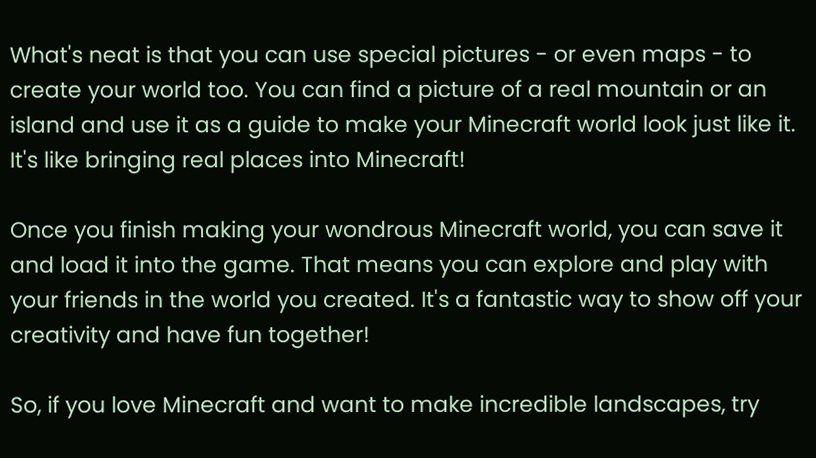What's neat is that you can use special pictures - or even maps - to create your world too. You can find a picture of a real mountain or an island and use it as a guide to make your Minecraft world look just like it. It's like bringing real places into Minecraft!

Once you finish making your wondrous Minecraft world, you can save it and load it into the game. That means you can explore and play with your friends in the world you created. It's a fantastic way to show off your creativity and have fun together!

So, if you love Minecraft and want to make incredible landscapes, try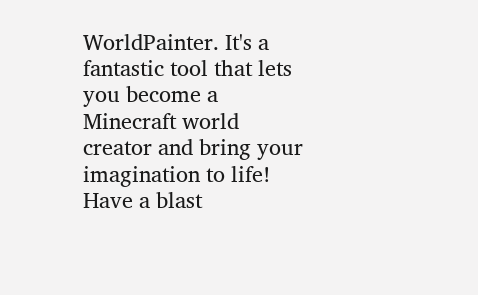WorldPainter. It's a fantastic tool that lets you become a Minecraft world creator and bring your imagination to life! Have a blast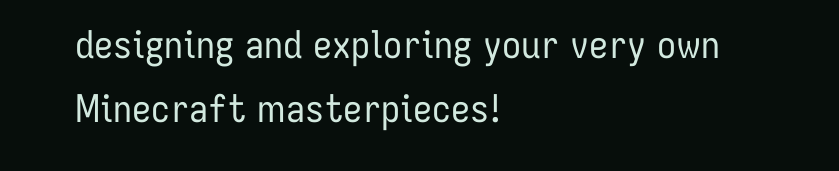designing and exploring your very own Minecraft masterpieces!